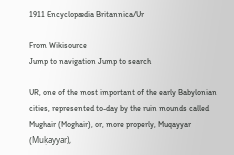1911 Encyclopædia Britannica/Ur

From Wikisource
Jump to navigation Jump to search

UR, one of the most important of the early Babylonian cities, represented to-day by the ruin mounds called Mughair (Moghair), or, more properly, Muqayyar (Muḳayyar),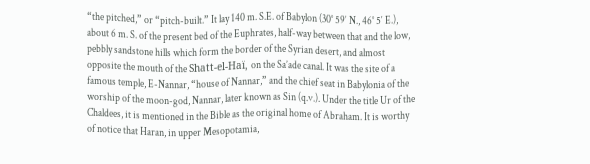“the pitched,” or “pitch-built.” It lay 140 m. S.E. of Babylon (30° 59′ N., 46° 5′ E.), about 6 m. S. of the present bed of the Euphrates, half-way between that and the low, pebbly sandstone hills which form the border of the Syrian desert, and almost opposite the mouth of the Shatt-el-Haï, on the Sa’ade canal. It was the site of a famous temple, E-Nannar, “house of Nannar,” and the chief seat in Babylonia of the worship of the moon-god, Nannar, later known as Sin (q.v.). Under the title Ur of the Chaldees, it is mentioned in the Bible as the original home of Abraham. It is worthy of notice that Haran, in upper Mesopotamia,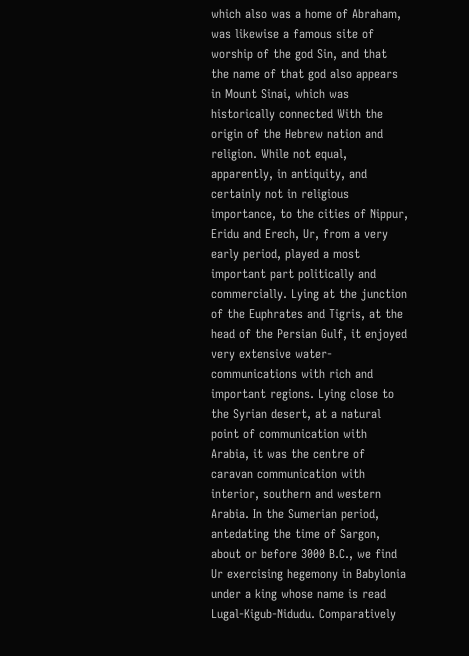which also was a home of Abraham, was likewise a famous site of worship of the god Sin, and that the name of that god also appears in Mount Sinai, which was historically connected With the origin of the Hebrew nation and religion. While not equal, apparently, in antiquity, and certainly not in religious importance, to the cities of Nippur, Eridu and Erech, Ur, from a very early period, played a most important part politically and commercially. Lying at the junction of the Euphrates and Tigris, at the head of the Persian Gulf, it enjoyed very extensive water-communications with rich and important regions. Lying close to the Syrian desert, at a natural point of communication with Arabia, it was the centre of caravan communication with interior, southern and western Arabia. In the Sumerian period, antedating the time of Sargon, about or before 3000 B.C., we find Ur exercising hegemony in Babylonia under a king whose name is read Lugal-Kigub-Nidudu. Comparatively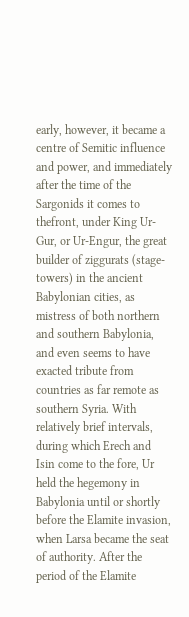early, however, it became a centre of Semitic influence and power, and immediately after the time of the Sargonids it comes to thefront, under King Ur-Gur, or Ur-Engur, the great builder of ziggurats (stage-towers) in the ancient Babylonian cities, as mistress of both northern and southern Babylonia, and even seems to have exacted tribute from countries as far remote as southern Syria. With relatively brief intervals, during which Erech and Isin come to the fore, Ur held the hegemony in Babylonia until or shortly before the Elamite invasion, when Larsa became the seat of authority. After the period of the Elamite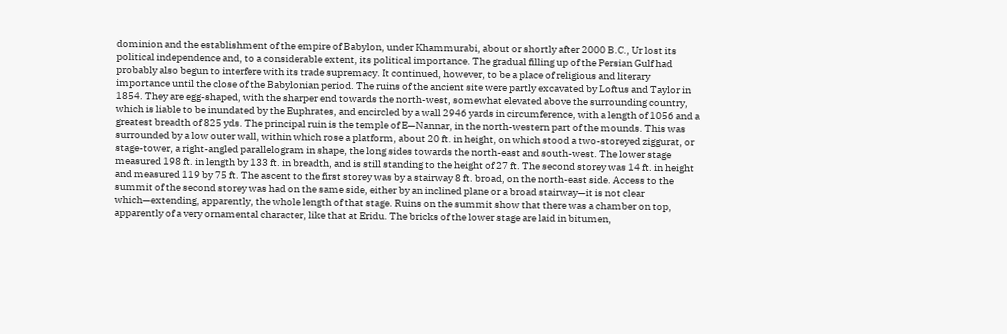dominion and the establishment of the empire of Babylon, under Khammurabi, about or shortly after 2000 B.C., Ur lost its political independence and, to a considerable extent, its political importance. The gradual filling up of the Persian Gulf had probably also begun to interfere with its trade supremacy. It continued, however, to be a place of religious and literary importance until the close of the Babylonian period. The ruins of the ancient site were partly excavated by Loftus and Taylor in 1854. They are egg-shaped, with the sharper end towards the north-west, somewhat elevated above the surrounding country, which is liable to be inundated by the Euphrates, and encircled by a wall 2946 yards in circumference, with a length of 1056 and a greatest breadth of 825 yds. The principal ruin is the temple of E—Nannar, in the north-western part of the mounds. This was surrounded by a low outer wall, within which rose a platform, about 20 ft. in height, on which stood a two-storeyed ziggurat, or stage-tower, a right-angled parallelogram in shape, the long sides towards the north-east and south-west. The lower stage measured 198 ft. in length by 133 ft. in breadth, and is still standing to the height of 27 ft. The second storey was 14 ft. in height and measured 119 by 75 ft. The ascent to the first storey was by a stairway 8 ft. broad, on the north-east side. Access to the summit of the second storey was had on the same side, either by an inclined plane or a broad stairway—it is not clear which—extending, apparently, the whole length of that stage. Ruins on the summit show that there was a chamber on top, apparently of a very ornamental character, like that at Eridu. The bricks of the lower stage are laid in bitumen,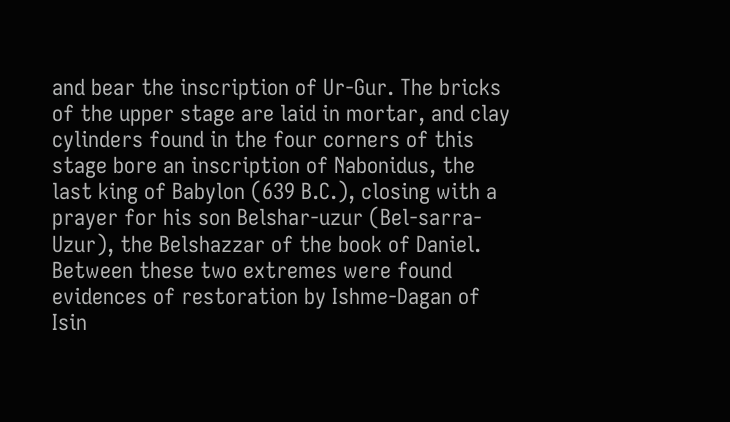and bear the inscription of Ur-Gur. The bricks of the upper stage are laid in mortar, and clay cylinders found in the four corners of this stage bore an inscription of Nabonidus, the last king of Babylon (639 B.C.), closing with a prayer for his son Belshar-uzur (Bel-sarra-Uzur), the Belshazzar of the book of Daniel. Between these two extremes were found evidences of restoration by Ishme-Dagan of Isin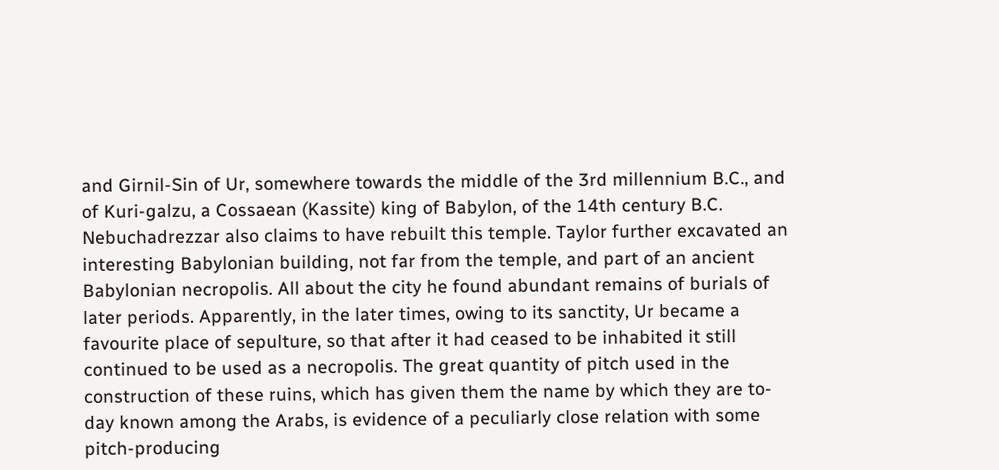and Girnil-Sin of Ur, somewhere towards the middle of the 3rd millennium B.C., and of Kuri-galzu, a Cossaean (Kassite) king of Babylon, of the 14th century B.C. Nebuchadrezzar also claims to have rebuilt this temple. Taylor further excavated an interesting Babylonian building, not far from the temple, and part of an ancient Babylonian necropolis. All about the city he found abundant remains of burials of later periods. Apparently, in the later times, owing to its sanctity, Ur became a favourite place of sepulture, so that after it had ceased to be inhabited it still continued to be used as a necropolis. The great quantity of pitch used in the construction of these ruins, which has given them the name by which they are to-day known among the Arabs, is evidence of a peculiarly close relation with some pitch-producing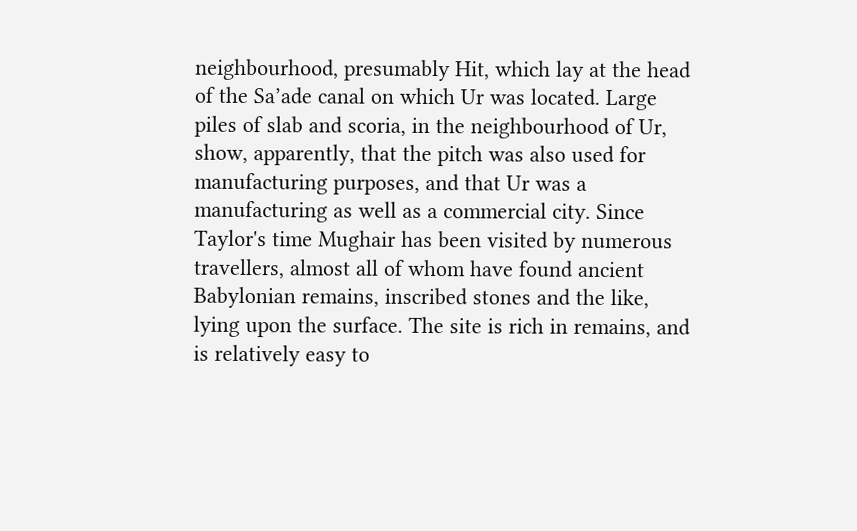neighbourhood, presumably Hit, which lay at the head of the Sa’ade canal on which Ur was located. Large piles of slab and scoria, in the neighbourhood of Ur, show, apparently, that the pitch was also used for manufacturing purposes, and that Ur was a manufacturing as well as a commercial city. Since Taylor's time Mughair has been visited by numerous travellers, almost all of whom have found ancient Babylonian remains, inscribed stones and the like, lying upon the surface. The site is rich in remains, and is relatively easy to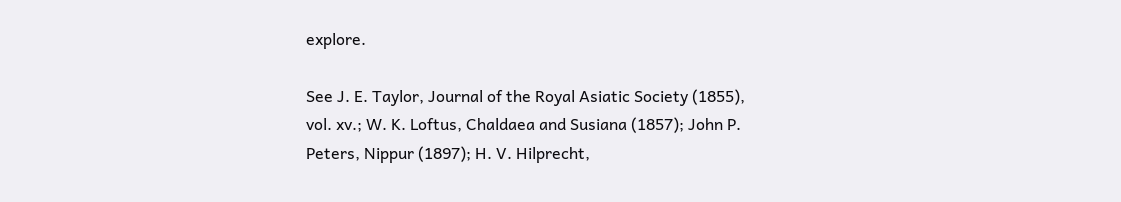explore.

See J. E. Taylor, Journal of the Royal Asiatic Society (1855), vol. xv.; W. K. Loftus, Chaldaea and Susiana (1857); John P. Peters, Nippur (1897); H. V. Hilprecht,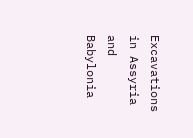Excavations in Assyria and Babylonia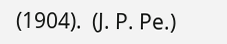(1904).  (J. P. Pe.)